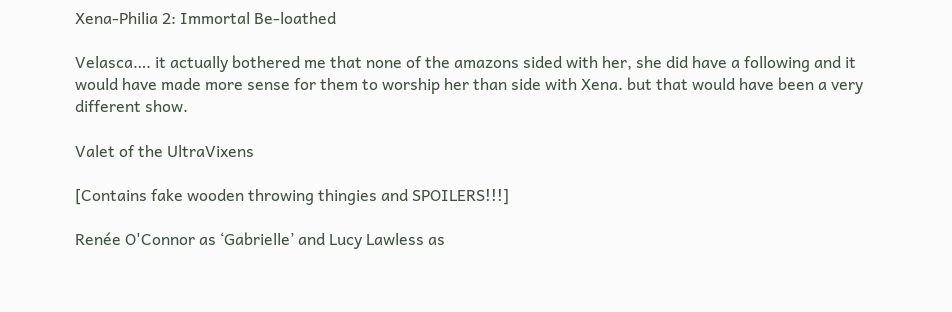Xena-Philia 2: Immortal Be-loathed

Velasca…. it actually bothered me that none of the amazons sided with her, she did have a following and it would have made more sense for them to worship her than side with Xena. but that would have been a very different show.

Valet of the UltraVixens

[Contains fake wooden throwing thingies and SPOILERS!!!]

Renée O'Connor as ‘Gabrielle’ and Lucy Lawless as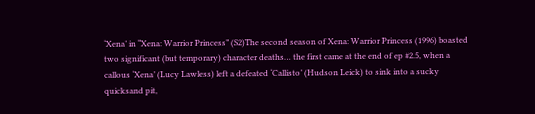‘Xena’ in “Xena: Warrior Princess” (S2)The second season of Xena: Warrior Princess (1996) boasted two significant (but temporary) character deaths… the first came at the end of ep #2.5, when a callous ‘Xena’ (Lucy Lawless) left a defeated ‘Callisto’ (Hudson Leick) to sink into a sucky quicksand pit,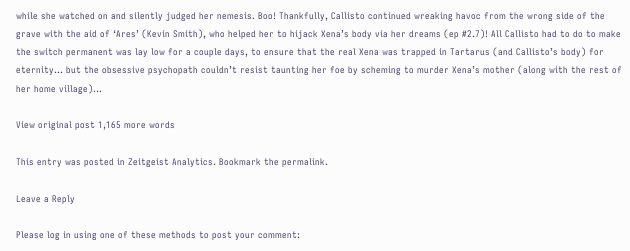while she watched on and silently judged her nemesis. Boo! Thankfully, Callisto continued wreaking havoc from the wrong side of the grave with the aid of ‘Ares’ (Kevin Smith), who helped her to hijack Xena’s body via her dreams (ep #2.7)! All Callisto had to do to make the switch permanent was lay low for a couple days, to ensure that the real Xena was trapped in Tartarus (and Callisto’s body) for eternity… but the obsessive psychopath couldn’t resist taunting her foe by scheming to murder Xena’s mother (along with the rest of her home village)…

View original post 1,165 more words

This entry was posted in Zeitgeist Analytics. Bookmark the permalink.

Leave a Reply

Please log in using one of these methods to post your comment: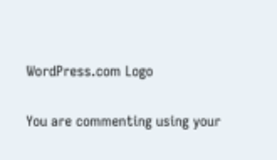WordPress.com Logo

You are commenting using your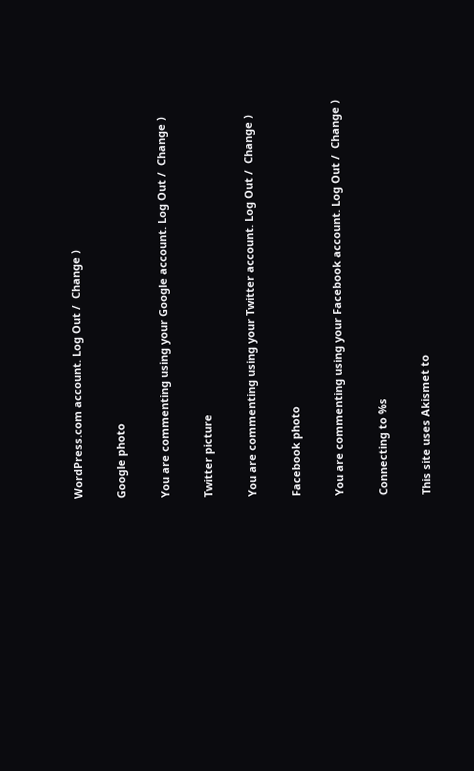WordPress.com account. Log Out /  Change )

Google photo

You are commenting using your Google account. Log Out /  Change )

Twitter picture

You are commenting using your Twitter account. Log Out /  Change )

Facebook photo

You are commenting using your Facebook account. Log Out /  Change )

Connecting to %s

This site uses Akismet to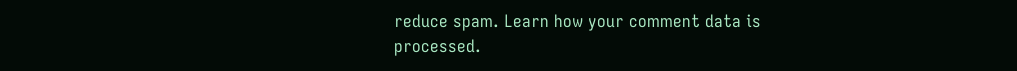reduce spam. Learn how your comment data is processed.